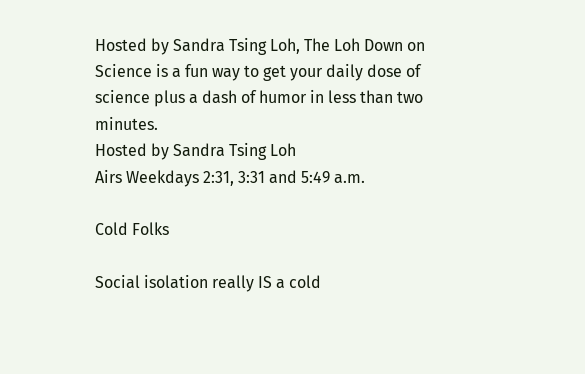Hosted by Sandra Tsing Loh, The Loh Down on Science is a fun way to get your daily dose of science plus a dash of humor in less than two minutes.
Hosted by Sandra Tsing Loh
Airs Weekdays 2:31, 3:31 and 5:49 a.m.

Cold Folks

Social isolation really IS a cold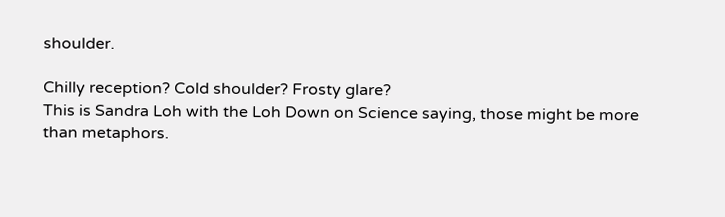shoulder.

Chilly reception? Cold shoulder? Frosty glare?
This is Sandra Loh with the Loh Down on Science saying, those might be more than metaphors.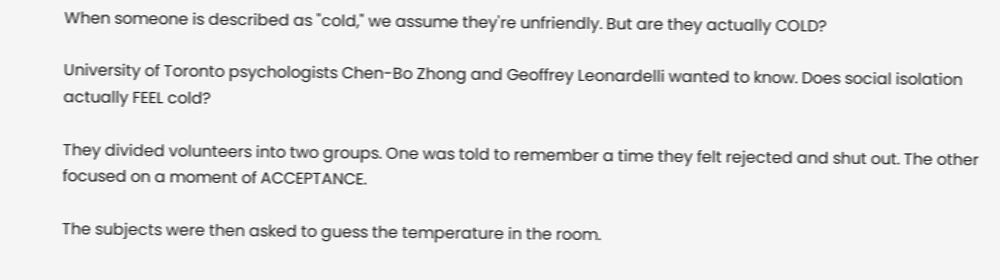When someone is described as "cold," we assume they're unfriendly. But are they actually COLD?

University of Toronto psychologists Chen-Bo Zhong and Geoffrey Leonardelli wanted to know. Does social isolation actually FEEL cold?

They divided volunteers into two groups. One was told to remember a time they felt rejected and shut out. The other focused on a moment of ACCEPTANCE.

The subjects were then asked to guess the temperature in the room.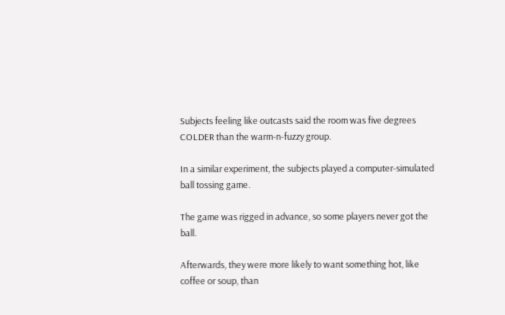Subjects feeling like outcasts said the room was five degrees COLDER than the warm-n-fuzzy group.

In a similar experiment, the subjects played a computer-simulated ball tossing game.

The game was rigged in advance, so some players never got the ball.

Afterwards, they were more likely to want something hot, like coffee or soup, than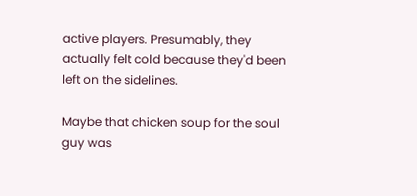active players. Presumably, they actually felt cold because they'd been left on the sidelines.

Maybe that chicken soup for the soul guy was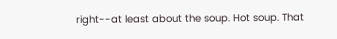right--at least about the soup. Hot soup. That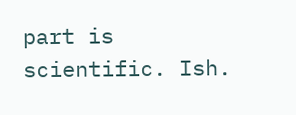part is scientific. Ish.